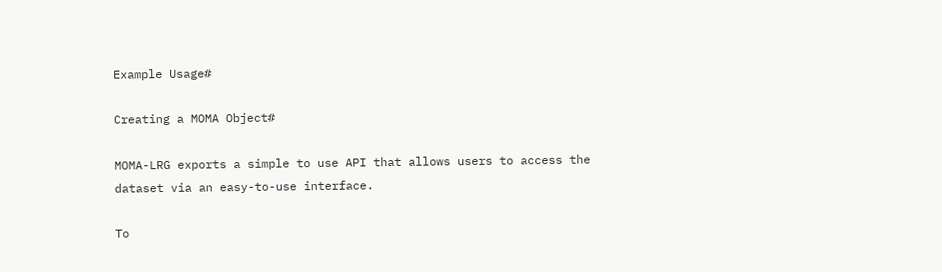Example Usage#

Creating a MOMA Object#

MOMA-LRG exports a simple to use API that allows users to access the dataset via an easy-to-use interface.

To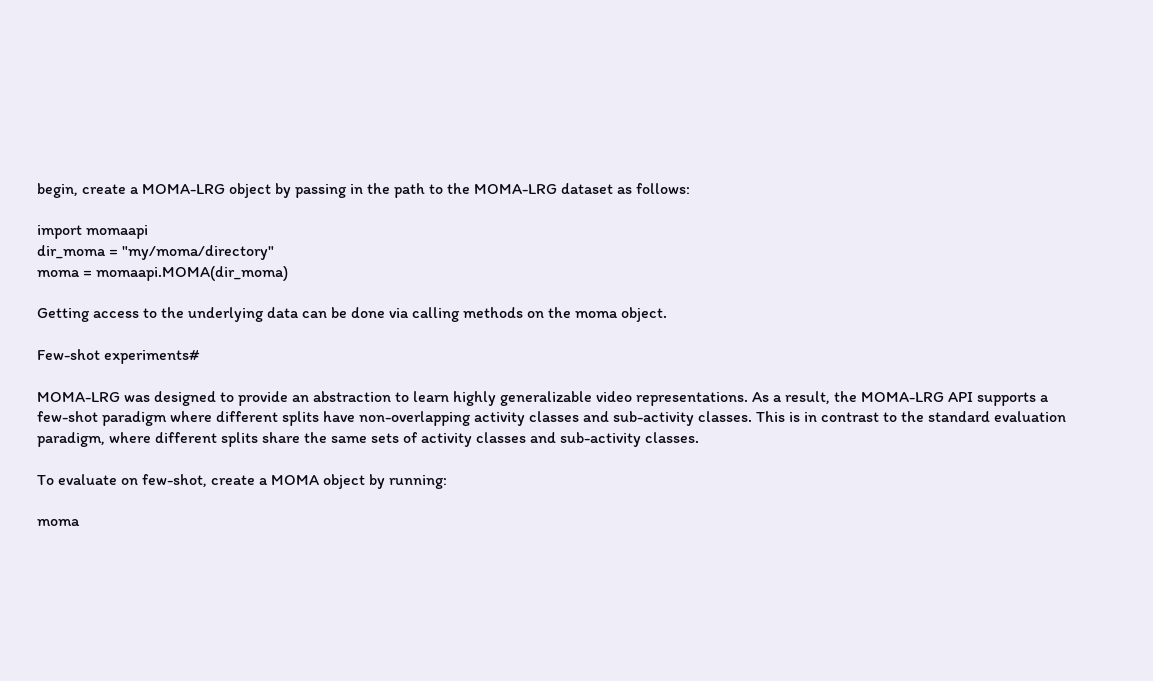begin, create a MOMA-LRG object by passing in the path to the MOMA-LRG dataset as follows:

import momaapi
dir_moma = "my/moma/directory"
moma = momaapi.MOMA(dir_moma)

Getting access to the underlying data can be done via calling methods on the moma object.

Few-shot experiments#

MOMA-LRG was designed to provide an abstraction to learn highly generalizable video representations. As a result, the MOMA-LRG API supports a few-shot paradigm where different splits have non-overlapping activity classes and sub-activity classes. This is in contrast to the standard evaluation paradigm, where different splits share the same sets of activity classes and sub-activity classes.

To evaluate on few-shot, create a MOMA object by running:

moma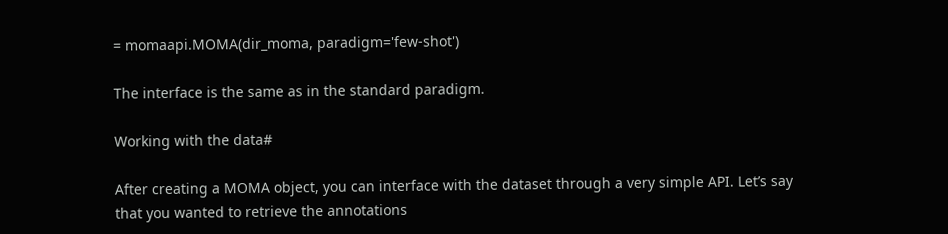= momaapi.MOMA(dir_moma, paradigm='few-shot')

The interface is the same as in the standard paradigm.

Working with the data#

After creating a MOMA object, you can interface with the dataset through a very simple API. Let’s say that you wanted to retrieve the annotations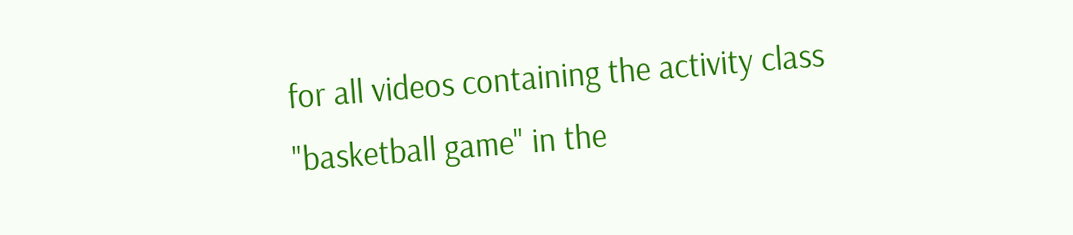for all videos containing the activity class "basketball game" in the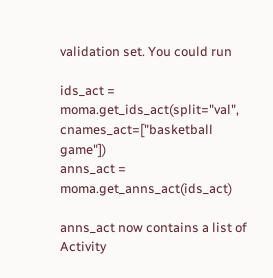validation set. You could run

ids_act = moma.get_ids_act(split="val", cnames_act=["basketball game"])
anns_act = moma.get_anns_act(ids_act)

anns_act now contains a list of Activity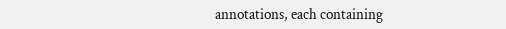annotations, each containing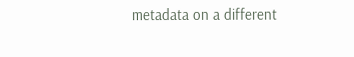metadata on a different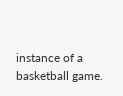instance of a basketball game.